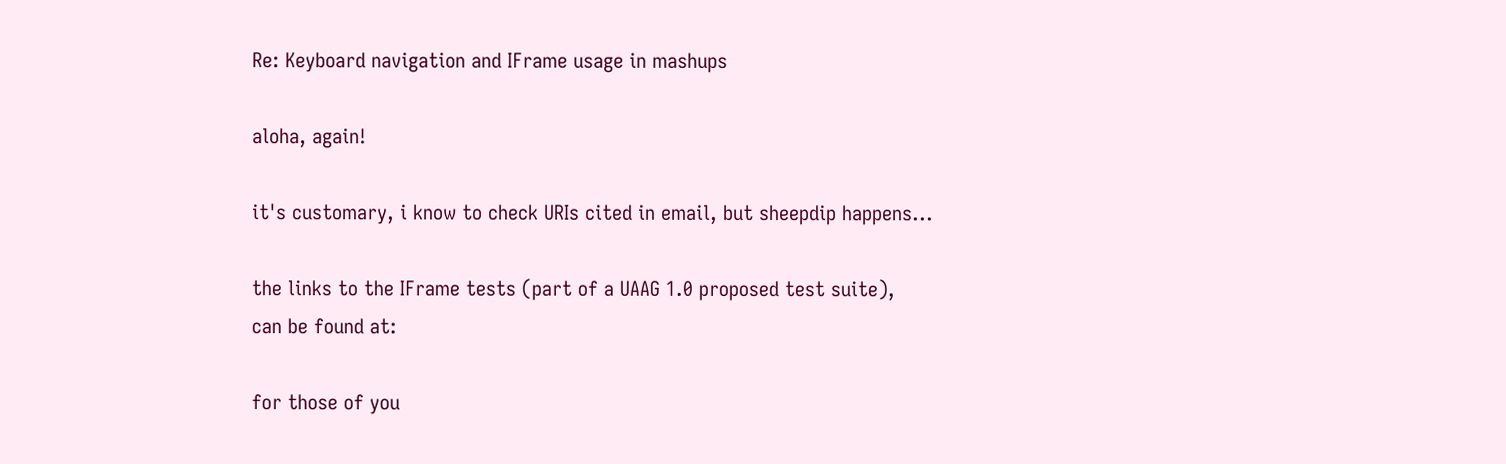Re: Keyboard navigation and IFrame usage in mashups

aloha, again!

it's customary, i know to check URIs cited in email, but sheepdip happens...

the links to the IFrame tests (part of a UAAG 1.0 proposed test suite),
can be found at:

for those of you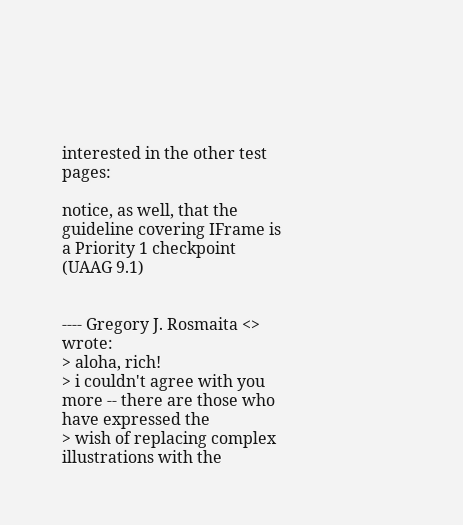interested in the other test pages:

notice, as well, that the guideline covering IFrame is a Priority 1 checkpoint (UAAG 9.1)


---- Gregory J. Rosmaita <> wrote:
> aloha, rich!
> i couldn't agree with you more -- there are those who have expressed the
> wish of replacing complex illustrations with the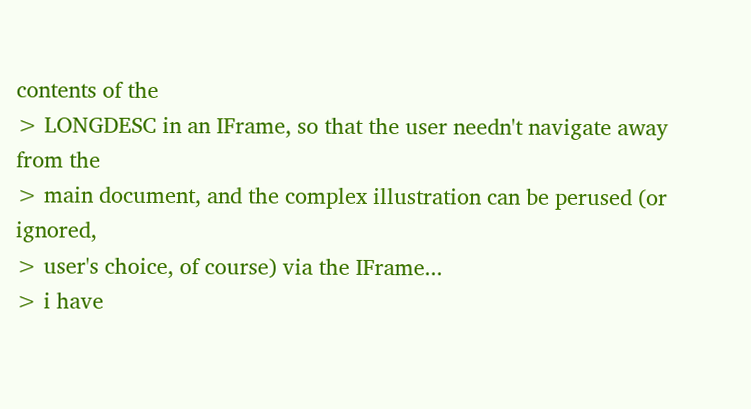contents of the
> LONGDESC in an IFrame, so that the user needn't navigate away from the
> main document, and the complex illustration can be perused (or ignored,
> user's choice, of course) via the IFrame...
> i have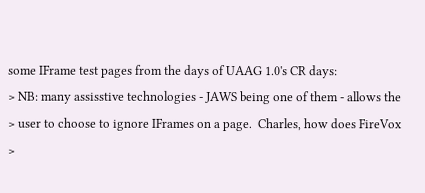some IFrame test pages from the days of UAAG 1.0's CR days:
> NB: many assisstive technologies - JAWS being one of them - allows the
> user to choose to ignore IFrames on a page.  Charles, how does FireVox
>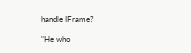handle IFrame?

"He who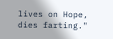lives on Hope, dies farting."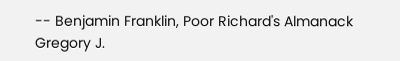-- Benjamin Franklin, Poor Richard's Almanack
Gregory J.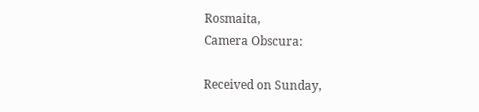Rosmaita,
Camera Obscura:

Received on Sunday,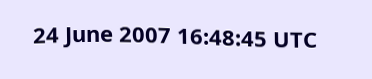24 June 2007 16:48:45 UTC